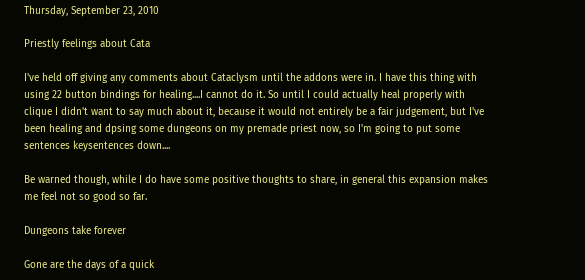Thursday, September 23, 2010

Priestly feelings about Cata

I've held off giving any comments about Cataclysm until the addons were in. I have this thing with using 22 button bindings for healing....I cannot do it. So until I could actually heal properly with clique I didn't want to say much about it, because it would not entirely be a fair judgement, but I've been healing and dpsing some dungeons on my premade priest now, so I'm going to put some sentences keysentences down....

Be warned though, while I do have some positive thoughts to share, in general this expansion makes me feel not so good so far.

Dungeons take forever

Gone are the days of a quick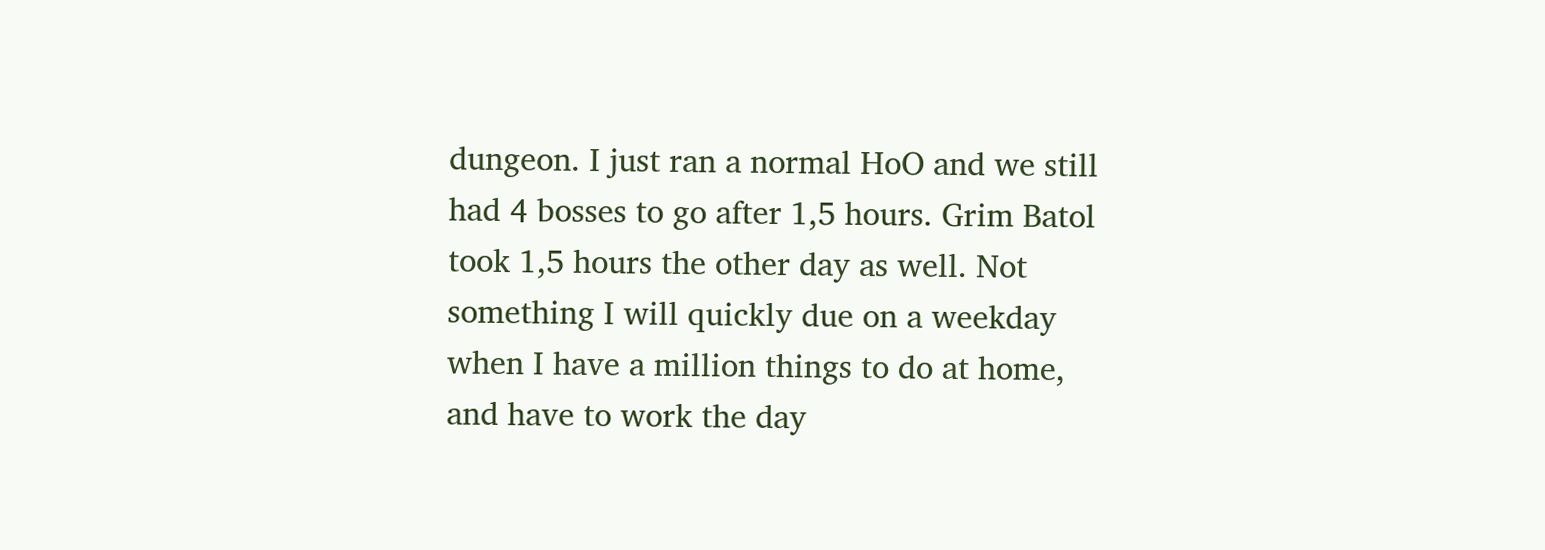dungeon. I just ran a normal HoO and we still had 4 bosses to go after 1,5 hours. Grim Batol took 1,5 hours the other day as well. Not something I will quickly due on a weekday when I have a million things to do at home, and have to work the day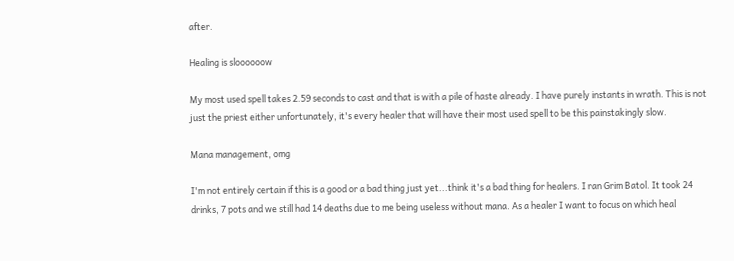after.

Healing is sloooooow

My most used spell takes 2.59 seconds to cast and that is with a pile of haste already. I have purely instants in wrath. This is not just the priest either unfortunately, it's every healer that will have their most used spell to be this painstakingly slow.

Mana management, omg

I'm not entirely certain if this is a good or a bad thing just yet...think it's a bad thing for healers. I ran Grim Batol. It took 24 drinks, 7 pots and we still had 14 deaths due to me being useless without mana. As a healer I want to focus on which heal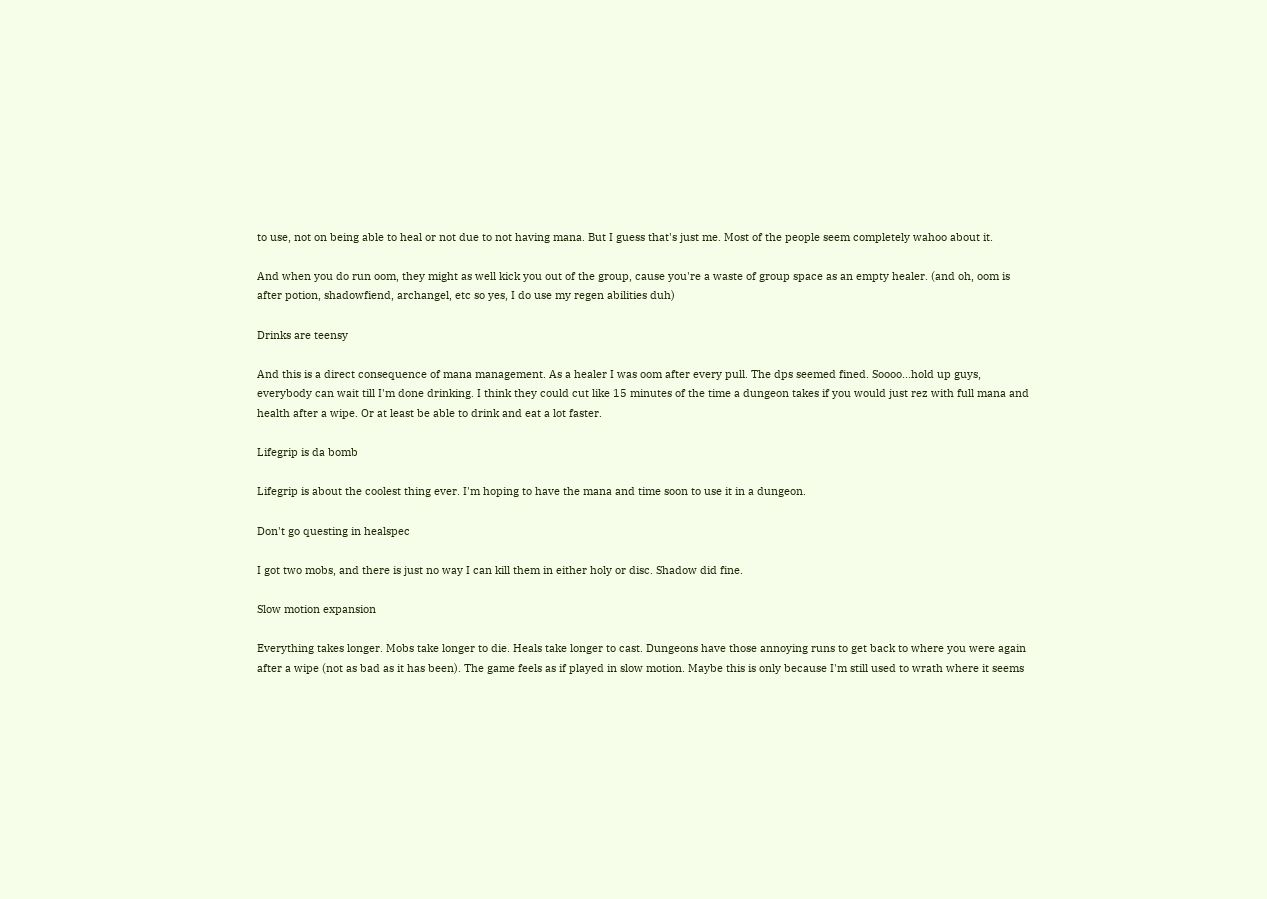to use, not on being able to heal or not due to not having mana. But I guess that's just me. Most of the people seem completely wahoo about it.

And when you do run oom, they might as well kick you out of the group, cause you're a waste of group space as an empty healer. (and oh, oom is after potion, shadowfiend, archangel, etc so yes, I do use my regen abilities duh)

Drinks are teensy

And this is a direct consequence of mana management. As a healer I was oom after every pull. The dps seemed fined. Soooo...hold up guys, everybody can wait till I'm done drinking. I think they could cut like 15 minutes of the time a dungeon takes if you would just rez with full mana and health after a wipe. Or at least be able to drink and eat a lot faster.

Lifegrip is da bomb

Lifegrip is about the coolest thing ever. I'm hoping to have the mana and time soon to use it in a dungeon.

Don't go questing in healspec

I got two mobs, and there is just no way I can kill them in either holy or disc. Shadow did fine.

Slow motion expansion

Everything takes longer. Mobs take longer to die. Heals take longer to cast. Dungeons have those annoying runs to get back to where you were again after a wipe (not as bad as it has been). The game feels as if played in slow motion. Maybe this is only because I'm still used to wrath where it seems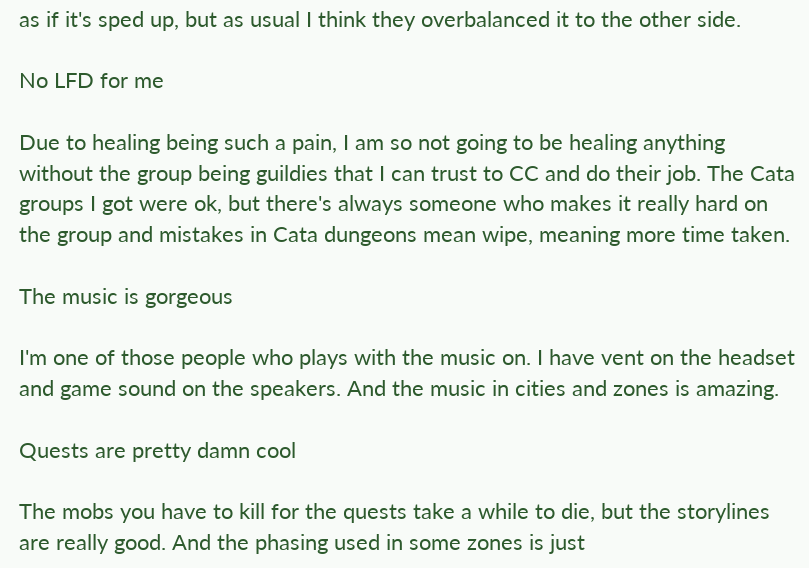as if it's sped up, but as usual I think they overbalanced it to the other side.

No LFD for me

Due to healing being such a pain, I am so not going to be healing anything without the group being guildies that I can trust to CC and do their job. The Cata groups I got were ok, but there's always someone who makes it really hard on the group and mistakes in Cata dungeons mean wipe, meaning more time taken.

The music is gorgeous

I'm one of those people who plays with the music on. I have vent on the headset and game sound on the speakers. And the music in cities and zones is amazing.

Quests are pretty damn cool

The mobs you have to kill for the quests take a while to die, but the storylines are really good. And the phasing used in some zones is just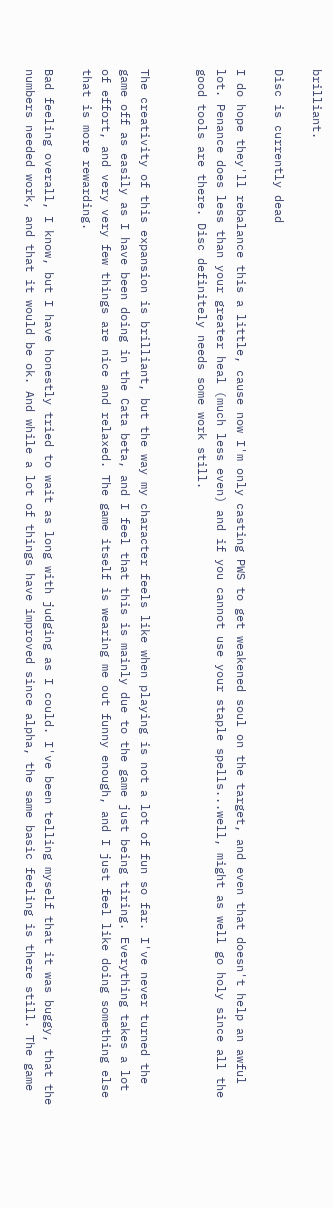brilliant.

Disc is currently dead

I do hope they'll rebalance this a little, cause now I'm only casting PWS to get weakened soul on the target, and even that doesn't help an awful lot. Penance does less than your greater heal (much less even) and if you cannot use your staple spells...well, might as well go holy since all the good tools are there. Disc definitely needs some work still.


The creativity of this expansion is brilliant, but the way my character feels like when playing is not a lot of fun so far. I've never turned the game off as easily as I have been doing in the Cata beta, and I feel that this is mainly due to the game just being tiring. Everything takes a lot of effort, and very very few things are nice and relaxed. The game itself is wearing me out funny enough, and I just feel like doing something else that is more rewarding.

Bad feeling overall, I know, but I have honestly tried to wait as long with judging as I could. I've been telling myself that it was buggy, that the numbers needed work, and that it would be ok. And while a lot of things have improved since alpha, the same basic feeling is there still. The game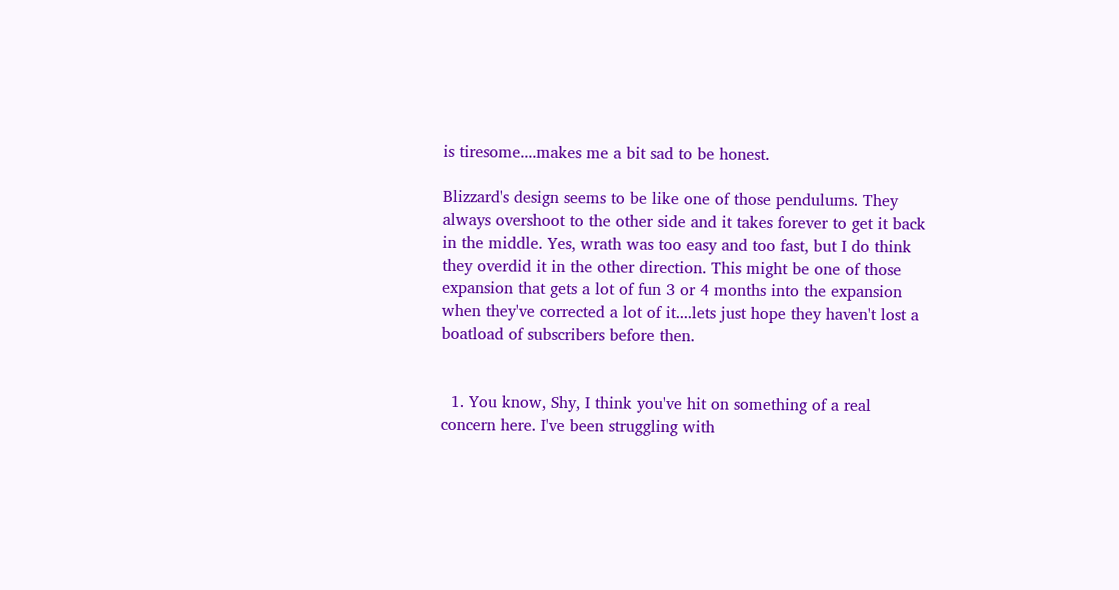is tiresome....makes me a bit sad to be honest.

Blizzard's design seems to be like one of those pendulums. They always overshoot to the other side and it takes forever to get it back in the middle. Yes, wrath was too easy and too fast, but I do think they overdid it in the other direction. This might be one of those expansion that gets a lot of fun 3 or 4 months into the expansion when they've corrected a lot of it....lets just hope they haven't lost a boatload of subscribers before then.


  1. You know, Shy, I think you've hit on something of a real concern here. I've been struggling with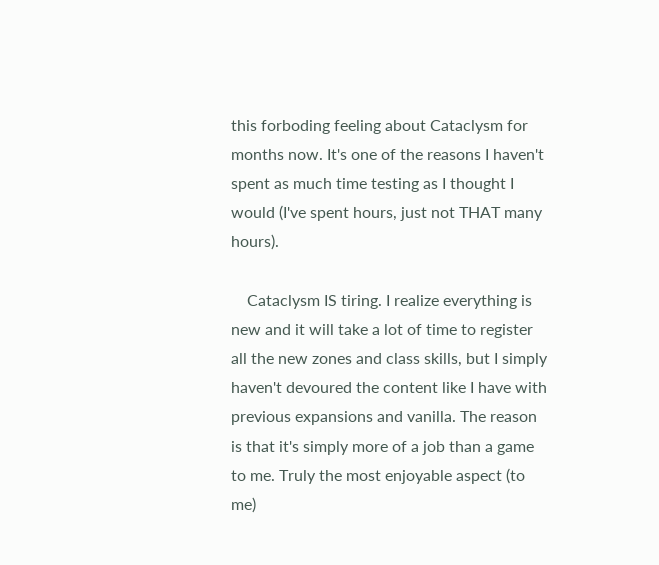this forboding feeling about Cataclysm for months now. It's one of the reasons I haven't spent as much time testing as I thought I would (I've spent hours, just not THAT many hours).

    Cataclysm IS tiring. I realize everything is new and it will take a lot of time to register all the new zones and class skills, but I simply haven't devoured the content like I have with previous expansions and vanilla. The reason is that it's simply more of a job than a game to me. Truly the most enjoyable aspect (to me)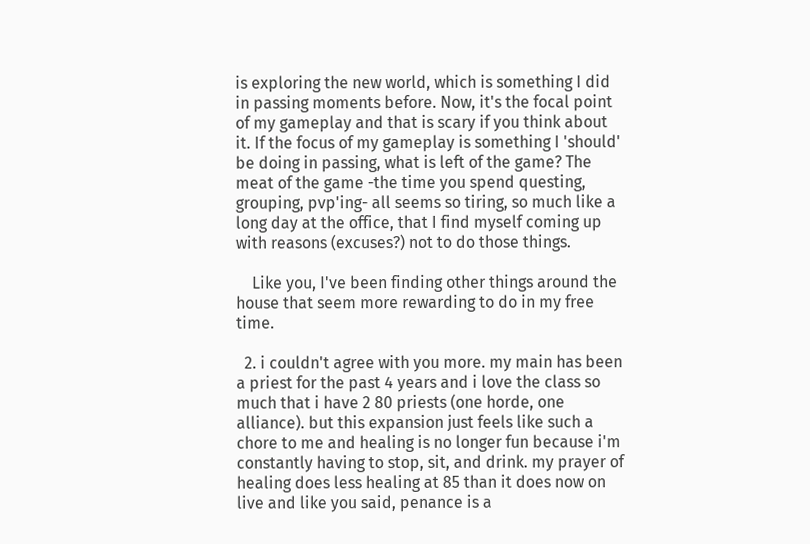is exploring the new world, which is something I did in passing moments before. Now, it's the focal point of my gameplay and that is scary if you think about it. If the focus of my gameplay is something I 'should' be doing in passing, what is left of the game? The meat of the game -the time you spend questing, grouping, pvp'ing- all seems so tiring, so much like a long day at the office, that I find myself coming up with reasons (excuses?) not to do those things.

    Like you, I've been finding other things around the house that seem more rewarding to do in my free time.

  2. i couldn't agree with you more. my main has been a priest for the past 4 years and i love the class so much that i have 2 80 priests (one horde, one alliance). but this expansion just feels like such a chore to me and healing is no longer fun because i'm constantly having to stop, sit, and drink. my prayer of healing does less healing at 85 than it does now on live and like you said, penance is a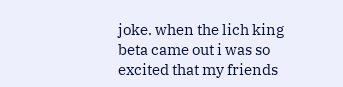joke. when the lich king beta came out i was so excited that my friends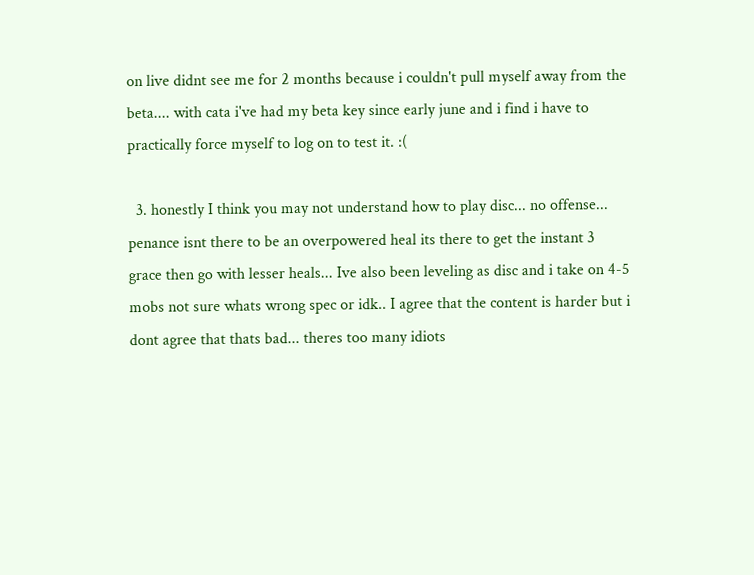on live didnt see me for 2 months because i couldn't pull myself away from the beta.... with cata i've had my beta key since early june and i find i have to practically force myself to log on to test it. :(

  3. honestly I think you may not understand how to play disc... no offense... penance isnt there to be an overpowered heal its there to get the instant 3 grace then go with lesser heals... Ive also been leveling as disc and i take on 4-5 mobs not sure whats wrong spec or idk.. I agree that the content is harder but i dont agree that thats bad... theres too many idiots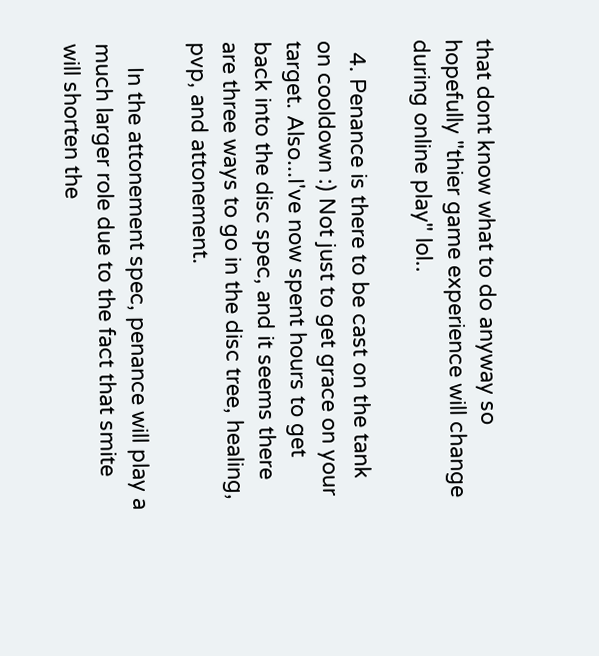that dont know what to do anyway so hopefully "thier game experience will change during online play" lol..

  4. Penance is there to be cast on the tank on cooldown :) Not just to get grace on your target. Also...I've now spent hours to get back into the disc spec, and it seems there are three ways to go in the disc tree, healing, pvp, and attonement.

    In the attonement spec, penance will play a much larger role due to the fact that smite will shorten the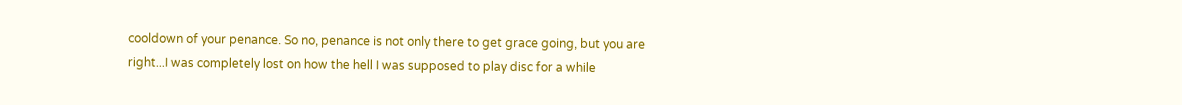cooldown of your penance. So no, penance is not only there to get grace going, but you are right...I was completely lost on how the hell I was supposed to play disc for a while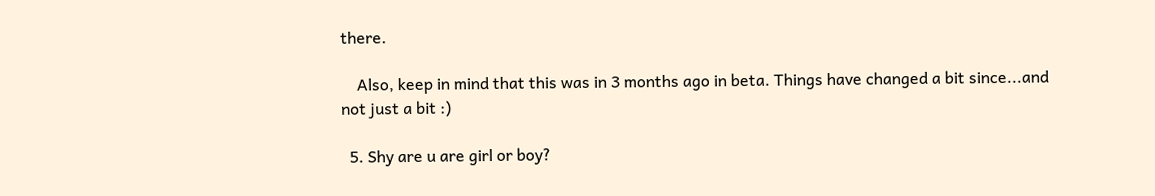there.

    Also, keep in mind that this was in 3 months ago in beta. Things have changed a bit since...and not just a bit :)

  5. Shy are u are girl or boy?